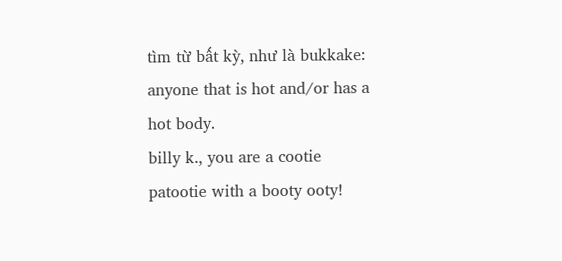tìm từ bất kỳ, như là bukkake:
anyone that is hot and/or has a hot body.
billy k., you are a cootie patootie with a booty ooty!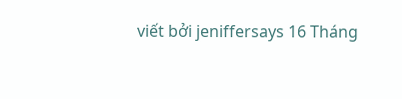viết bởi jeniffersays 16 Tháng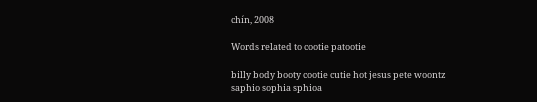chín, 2008

Words related to cootie patootie

billy body booty cootie cutie hot jesus pete woontz saphio sophia sphioa